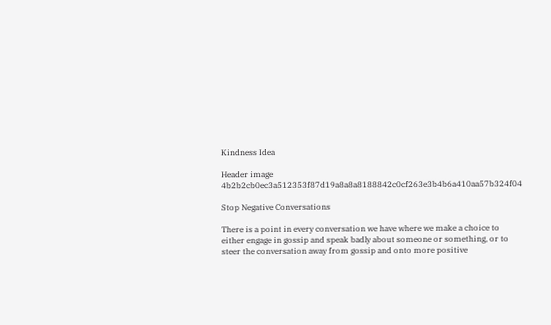Kindness Idea

Header image 4b2b2cb0ec3a512353f87d19a8a8a8188842c0cf263e3b4b6a410aa57b324f04

Stop Negative Conversations

There is a point in every conversation we have where we make a choice to either engage in gossip and speak badly about someone or something, or to steer the conversation away from gossip and onto more positive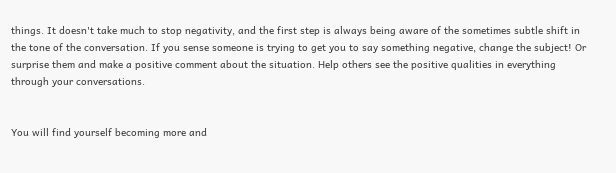things. It doesn't take much to stop negativity, and the first step is always being aware of the sometimes subtle shift in the tone of the conversation. If you sense someone is trying to get you to say something negative, change the subject! Or surprise them and make a positive comment about the situation. Help others see the positive qualities in everything through your conversations.


You will find yourself becoming more and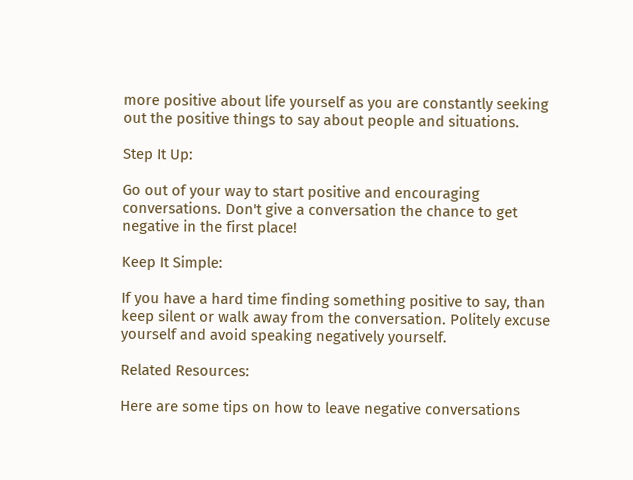more positive about life yourself as you are constantly seeking out the positive things to say about people and situations.

Step It Up:

Go out of your way to start positive and encouraging conversations. Don't give a conversation the chance to get negative in the first place!

Keep It Simple:

If you have a hard time finding something positive to say, than keep silent or walk away from the conversation. Politely excuse yourself and avoid speaking negatively yourself.

Related Resources:

Here are some tips on how to leave negative conversations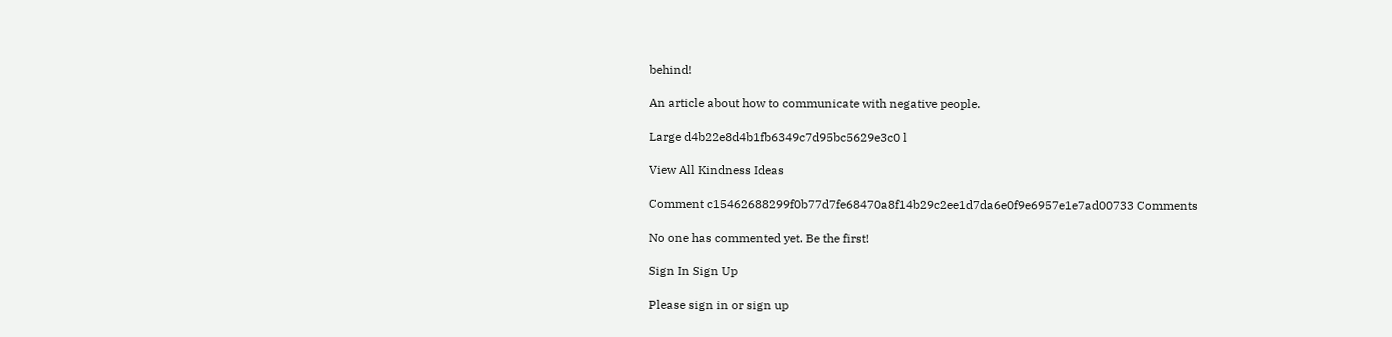behind!

An article about how to communicate with negative people.

Large d4b22e8d4b1fb6349c7d95bc5629e3c0 l

View All Kindness Ideas

Comment c15462688299f0b77d7fe68470a8f14b29c2ee1d7da6e0f9e6957e1e7ad00733 Comments

No one has commented yet. Be the first!

Sign In Sign Up

Please sign in or sign up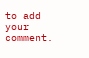to add your comment.